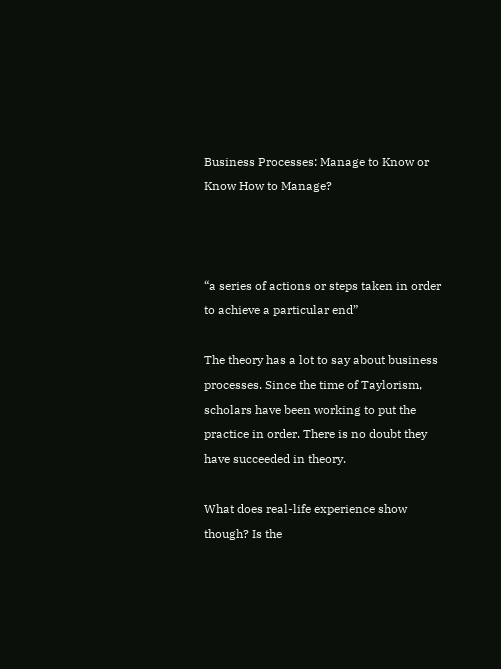Business Processes: Manage to Know or Know How to Manage?



“a series of actions or steps taken in order to achieve a particular end”

The theory has a lot to say about business processes. Since the time of Taylorism, scholars have been working to put the practice in order. There is no doubt they have succeeded in theory.

What does real-life experience show though? Is the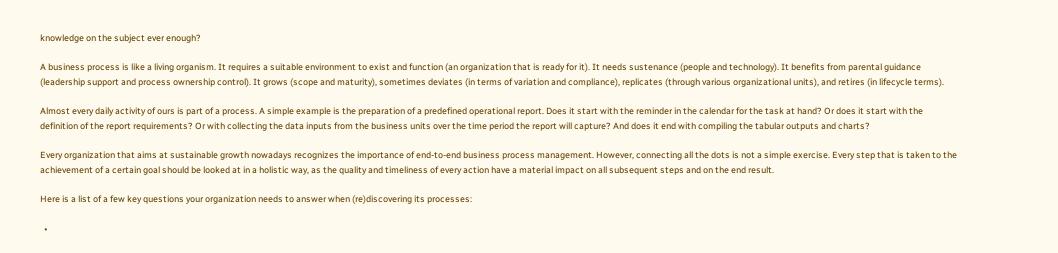knowledge on the subject ever enough?

A business process is like a living organism. It requires a suitable environment to exist and function (an organization that is ready for it). It needs sustenance (people and technology). It benefits from parental guidance (leadership support and process ownership control). It grows (scope and maturity), sometimes deviates (in terms of variation and compliance), replicates (through various organizational units), and retires (in lifecycle terms).

Almost every daily activity of ours is part of a process. A simple example is the preparation of a predefined operational report. Does it start with the reminder in the calendar for the task at hand? Or does it start with the definition of the report requirements? Or with collecting the data inputs from the business units over the time period the report will capture? And does it end with compiling the tabular outputs and charts?

Every organization that aims at sustainable growth nowadays recognizes the importance of end-to-end business process management. However, connecting all the dots is not a simple exercise. Every step that is taken to the achievement of a certain goal should be looked at in a holistic way, as the quality and timeliness of every action have a material impact on all subsequent steps and on the end result.

Here is a list of a few key questions your organization needs to answer when (re)discovering its processes:

  •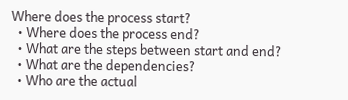Where does the process start?
  • Where does the process end?
  • What are the steps between start and end?
  • What are the dependencies?
  • Who are the actual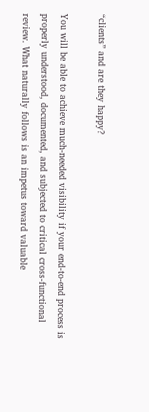“clients” and are they happy?

You will be able to achieve much-needed visibility if your end-to-end process is properly understood, documented, and subjected to critical cross-functional review. What naturally follows is an impetus toward valuable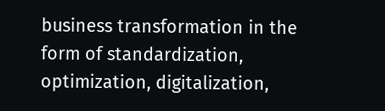business transformation in the form of standardization, optimization, digitalization,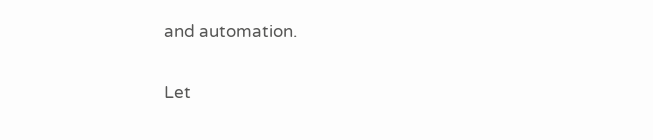and automation.

Let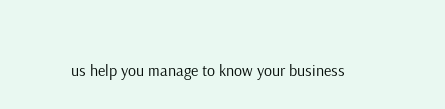us help you manage to know your business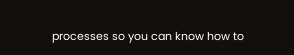processes so you can know how to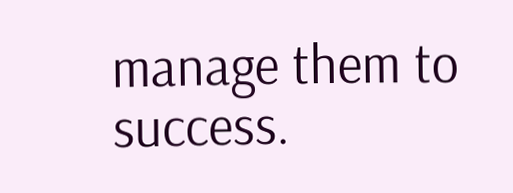manage them to success.